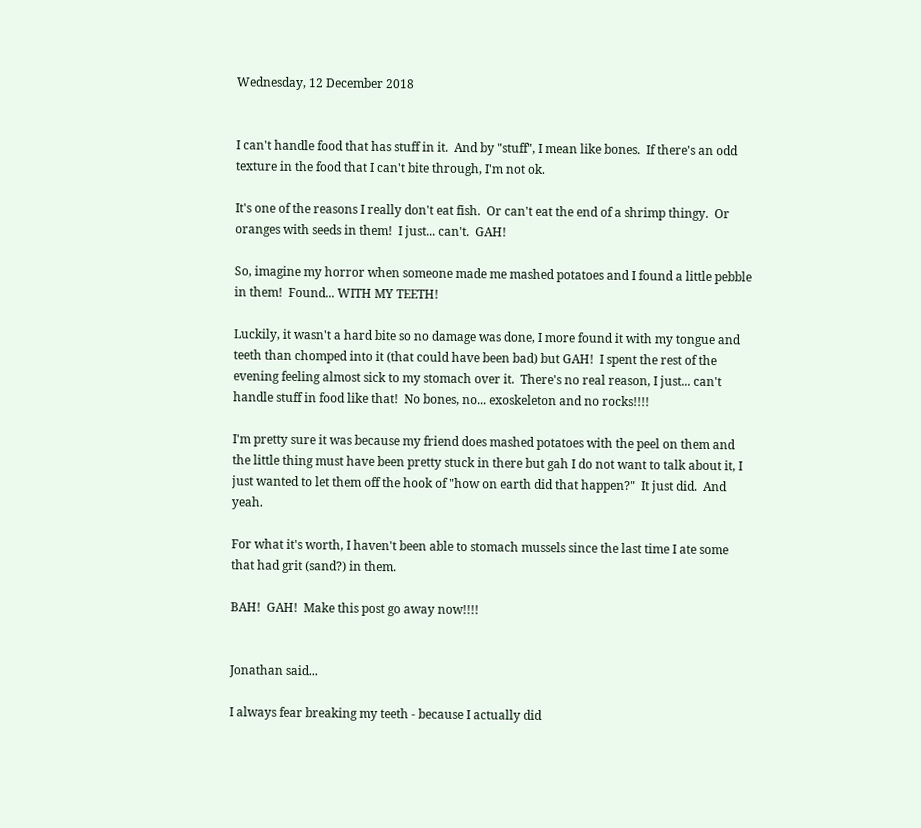Wednesday, 12 December 2018


I can't handle food that has stuff in it.  And by "stuff", I mean like bones.  If there's an odd texture in the food that I can't bite through, I'm not ok.

It's one of the reasons I really don't eat fish.  Or can't eat the end of a shrimp thingy.  Or oranges with seeds in them!  I just... can't.  GAH!

So, imagine my horror when someone made me mashed potatoes and I found a little pebble in them!  Found... WITH MY TEETH!

Luckily, it wasn't a hard bite so no damage was done, I more found it with my tongue and teeth than chomped into it (that could have been bad) but GAH!  I spent the rest of the evening feeling almost sick to my stomach over it.  There's no real reason, I just... can't handle stuff in food like that!  No bones, no... exoskeleton and no rocks!!!!

I'm pretty sure it was because my friend does mashed potatoes with the peel on them and the little thing must have been pretty stuck in there but gah I do not want to talk about it, I just wanted to let them off the hook of "how on earth did that happen?"  It just did.  And yeah.

For what it's worth, I haven't been able to stomach mussels since the last time I ate some that had grit (sand?) in them.

BAH!  GAH!  Make this post go away now!!!!


Jonathan said...

I always fear breaking my teeth - because I actually did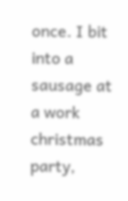once. I bit into a sausage at a work christmas party,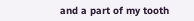and a part of my tooth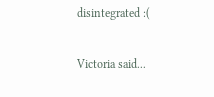disintegrated :(

Victoria said...